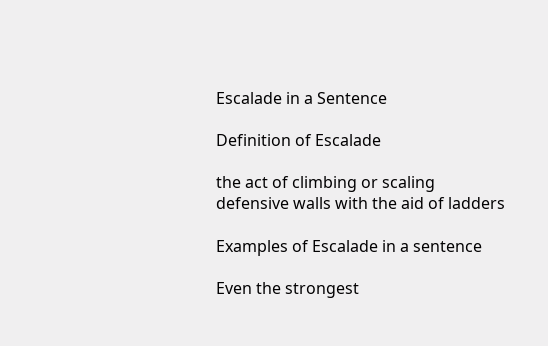Escalade in a Sentence

Definition of Escalade

the act of climbing or scaling defensive walls with the aid of ladders

Examples of Escalade in a sentence

Even the strongest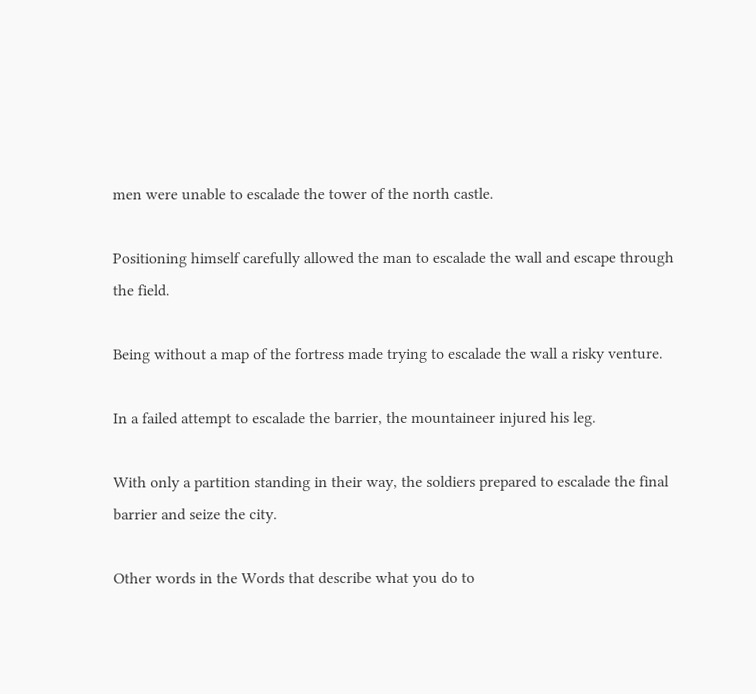men were unable to escalade the tower of the north castle.

Positioning himself carefully allowed the man to escalade the wall and escape through the field.

Being without a map of the fortress made trying to escalade the wall a risky venture.

In a failed attempt to escalade the barrier, the mountaineer injured his leg.

With only a partition standing in their way, the soldiers prepared to escalade the final barrier and seize the city.

Other words in the Words that describe what you do to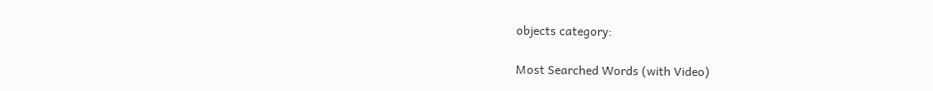objects category:

Most Searched Words (with Video)